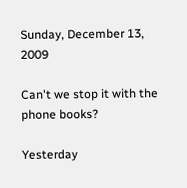Sunday, December 13, 2009

Can't we stop it with the phone books?

Yesterday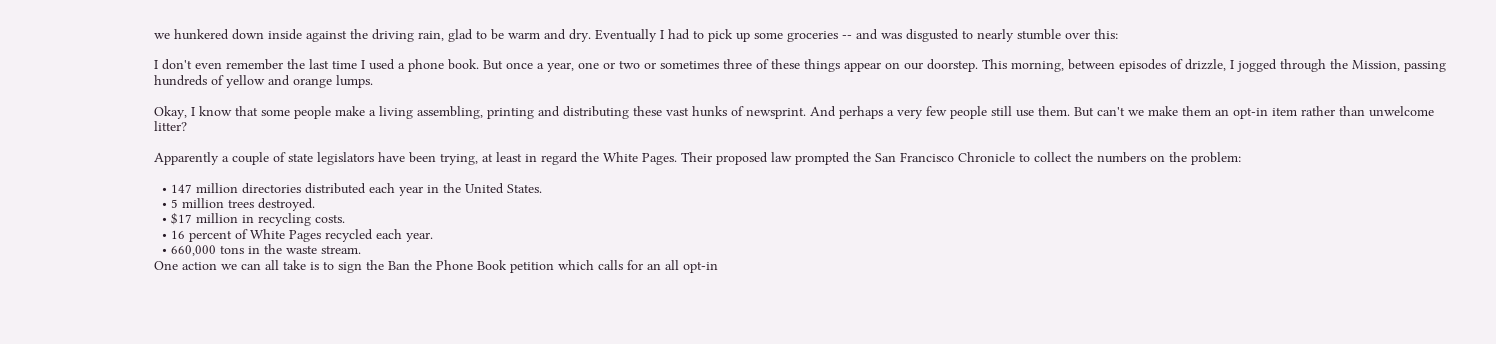we hunkered down inside against the driving rain, glad to be warm and dry. Eventually I had to pick up some groceries -- and was disgusted to nearly stumble over this:

I don't even remember the last time I used a phone book. But once a year, one or two or sometimes three of these things appear on our doorstep. This morning, between episodes of drizzle, I jogged through the Mission, passing hundreds of yellow and orange lumps.

Okay, I know that some people make a living assembling, printing and distributing these vast hunks of newsprint. And perhaps a very few people still use them. But can't we make them an opt-in item rather than unwelcome litter?

Apparently a couple of state legislators have been trying, at least in regard the White Pages. Their proposed law prompted the San Francisco Chronicle to collect the numbers on the problem:

  • 147 million directories distributed each year in the United States.
  • 5 million trees destroyed.
  • $17 million in recycling costs.
  • 16 percent of White Pages recycled each year.
  • 660,000 tons in the waste stream.
One action we can all take is to sign the Ban the Phone Book petition which calls for an all opt-in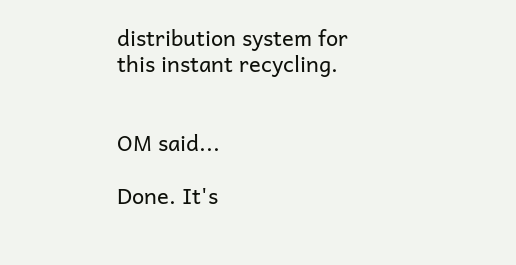distribution system for this instant recycling.


OM said...

Done. It's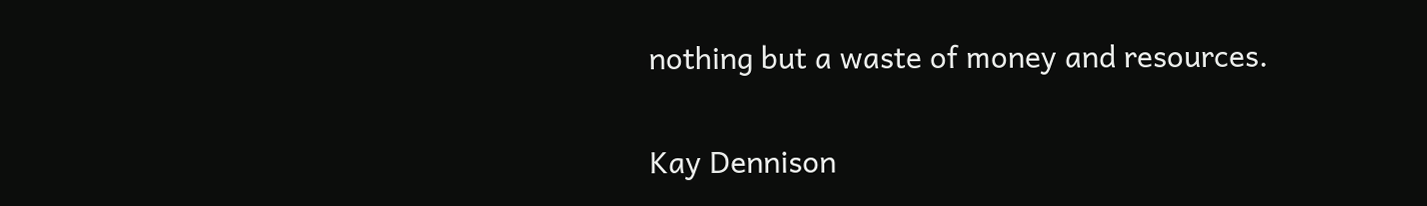nothing but a waste of money and resources.

Kay Dennison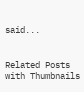said...


Related Posts with Thumbnails